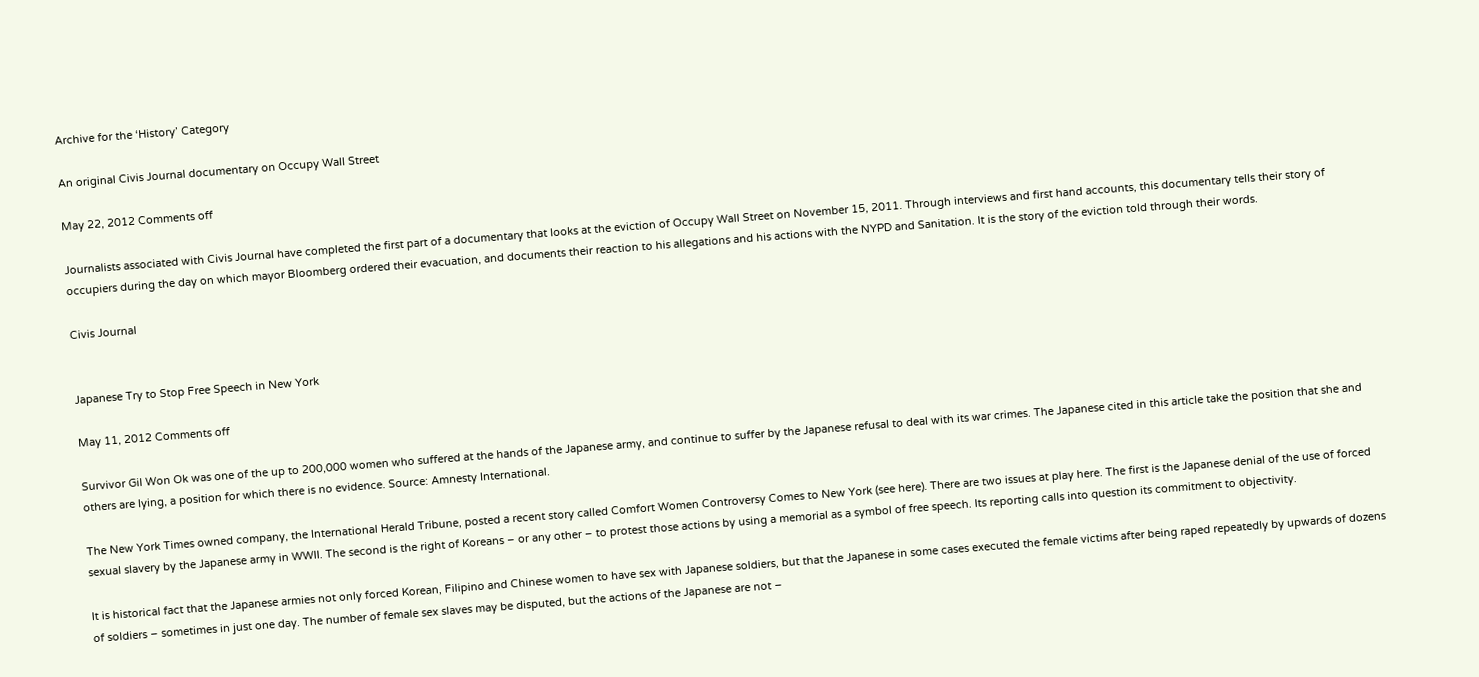Archive for the ‘History’ Category

An original Civis Journal documentary on Occupy Wall Street

May 22, 2012 Comments off

Journalists associated with Civis Journal have completed the first part of a documentary that looks at the eviction of Occupy Wall Street on November 15, 2011. Through interviews and first hand accounts, this documentary tells their story of occupiers during the day on which mayor Bloomberg ordered their evacuation, and documents their reaction to his allegations and his actions with the NYPD and Sanitation. It is the story of the eviction told through their words.

Civis Journal


Japanese Try to Stop Free Speech in New York

May 11, 2012 Comments off

Survivor Gil Won Ok was one of the up to 200,000 women who suffered at the hands of the Japanese army, and continue to suffer by the Japanese refusal to deal with its war crimes. The Japanese cited in this article take the position that she and others are lying, a position for which there is no evidence. Source: Amnesty International.

The New York Times owned company, the International Herald Tribune, posted a recent story called Comfort Women Controversy Comes to New York (see here). There are two issues at play here. The first is the Japanese denial of the use of forced sexual slavery by the Japanese army in WWII. The second is the right of Koreans – or any other – to protest those actions by using a memorial as a symbol of free speech. Its reporting calls into question its commitment to objectivity.

It is historical fact that the Japanese armies not only forced Korean, Filipino and Chinese women to have sex with Japanese soldiers, but that the Japanese in some cases executed the female victims after being raped repeatedly by upwards of dozens of soldiers – sometimes in just one day. The number of female sex slaves may be disputed, but the actions of the Japanese are not –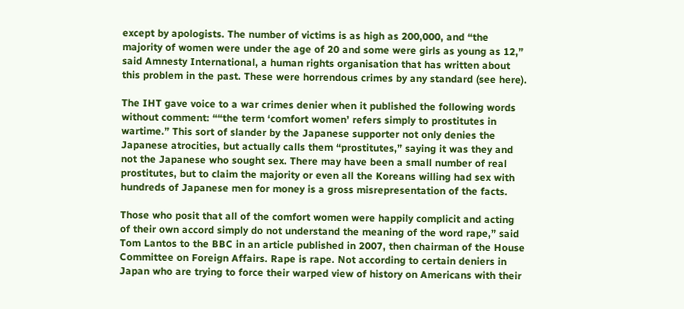except by apologists. The number of victims is as high as 200,000, and “the majority of women were under the age of 20 and some were girls as young as 12,” said Amnesty International, a human rights organisation that has written about this problem in the past. These were horrendous crimes by any standard (see here).

The IHT gave voice to a war crimes denier when it published the following words without comment: ““the term ‘comfort women’ refers simply to prostitutes in wartime.” This sort of slander by the Japanese supporter not only denies the Japanese atrocities, but actually calls them “prostitutes,” saying it was they and not the Japanese who sought sex. There may have been a small number of real prostitutes, but to claim the majority or even all the Koreans willing had sex with hundreds of Japanese men for money is a gross misrepresentation of the facts.

Those who posit that all of the comfort women were happily complicit and acting of their own accord simply do not understand the meaning of the word rape,” said Tom Lantos to the BBC in an article published in 2007, then chairman of the House Committee on Foreign Affairs. Rape is rape. Not according to certain deniers in Japan who are trying to force their warped view of history on Americans with their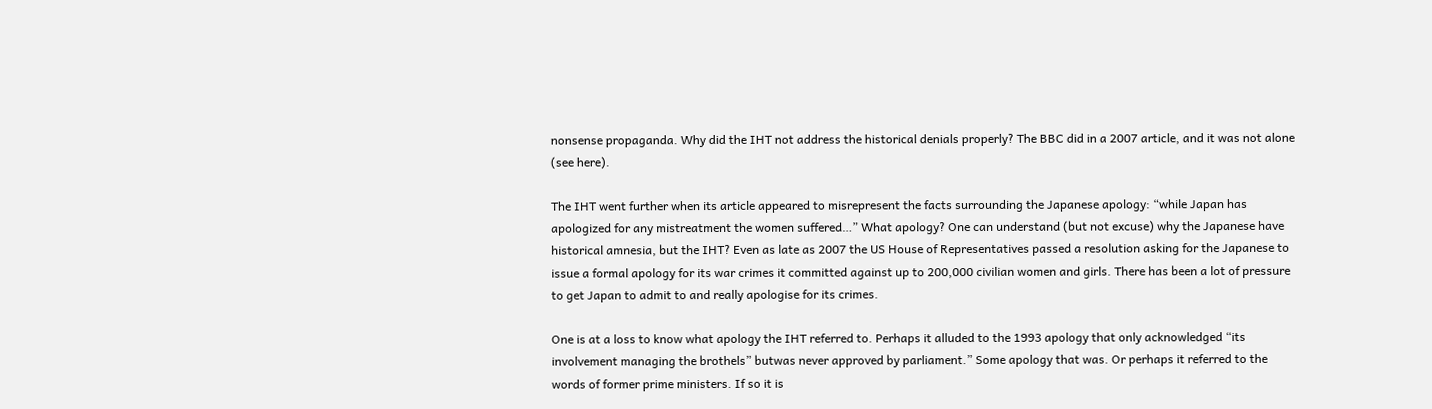nonsense propaganda. Why did the IHT not address the historical denials properly? The BBC did in a 2007 article, and it was not alone (see here).

The IHT went further when its article appeared to misrepresent the facts surrounding the Japanese apology: “while Japan has apologized for any mistreatment the women suffered…” What apology? One can understand (but not excuse) why the Japanese have historical amnesia, but the IHT? Even as late as 2007 the US House of Representatives passed a resolution asking for the Japanese to issue a formal apology for its war crimes it committed against up to 200,000 civilian women and girls. There has been a lot of pressure to get Japan to admit to and really apologise for its crimes.

One is at a loss to know what apology the IHT referred to. Perhaps it alluded to the 1993 apology that only acknowledged “its involvement managing the brothels” butwas never approved by parliament.” Some apology that was. Or perhaps it referred to the words of former prime ministers. If so it is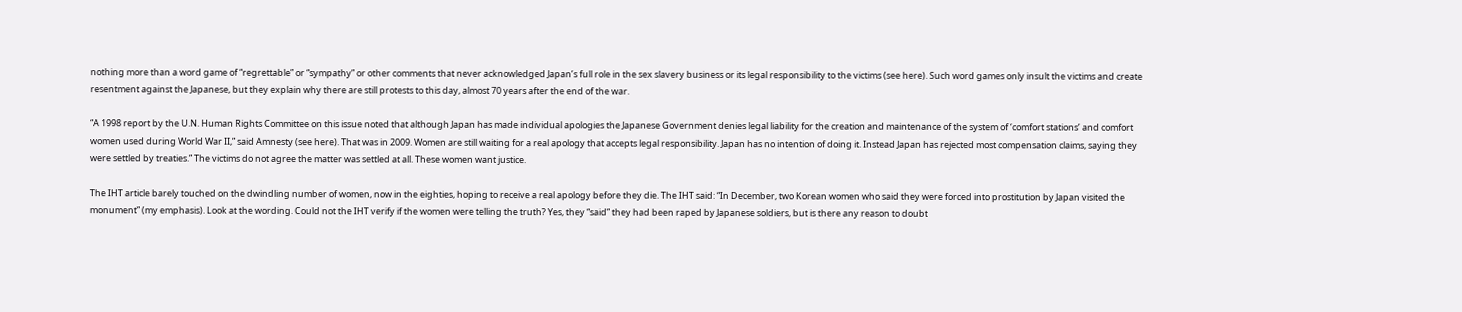nothing more than a word game of “regrettable” or “sympathy” or other comments that never acknowledged Japan’s full role in the sex slavery business or its legal responsibility to the victims (see here). Such word games only insult the victims and create resentment against the Japanese, but they explain why there are still protests to this day, almost 70 years after the end of the war.

“A 1998 report by the U.N. Human Rights Committee on this issue noted that although Japan has made individual apologies the Japanese Government denies legal liability for the creation and maintenance of the system of ‘comfort stations’ and comfort women used during World War II,” said Amnesty (see here). That was in 2009. Women are still waiting for a real apology that accepts legal responsibility. Japan has no intention of doing it. Instead Japan has rejected most compensation claims, saying they were settled by treaties.” The victims do not agree the matter was settled at all. These women want justice.

The IHT article barely touched on the dwindling number of women, now in the eighties, hoping to receive a real apology before they die. The IHT said: “In December, two Korean women who said they were forced into prostitution by Japan visited the monument” (my emphasis). Look at the wording. Could not the IHT verify if the women were telling the truth? Yes, they “said” they had been raped by Japanese soldiers, but is there any reason to doubt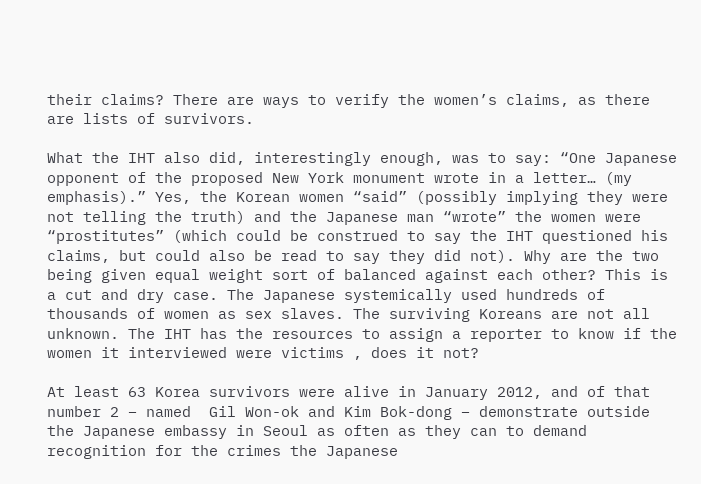their claims? There are ways to verify the women’s claims, as there are lists of survivors.

What the IHT also did, interestingly enough, was to say: “One Japanese opponent of the proposed New York monument wrote in a letter… (my emphasis).” Yes, the Korean women “said” (possibly implying they were not telling the truth) and the Japanese man “wrote” the women were “prostitutes” (which could be construed to say the IHT questioned his claims, but could also be read to say they did not). Why are the two being given equal weight sort of balanced against each other? This is a cut and dry case. The Japanese systemically used hundreds of thousands of women as sex slaves. The surviving Koreans are not all unknown. The IHT has the resources to assign a reporter to know if the women it interviewed were victims , does it not?

At least 63 Korea survivors were alive in January 2012, and of that number 2 – named  Gil Won-ok and Kim Bok-dong – demonstrate outside the Japanese embassy in Seoul as often as they can to demand recognition for the crimes the Japanese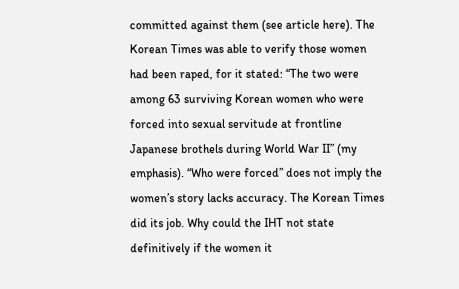committed against them (see article here). The Korean Times was able to verify those women had been raped, for it stated: “The two were among 63 surviving Korean women who were forced into sexual servitude at frontline Japanese brothels during World War II” (my emphasis). “Who were forced” does not imply the women’s story lacks accuracy. The Korean Times did its job. Why could the IHT not state definitively if the women it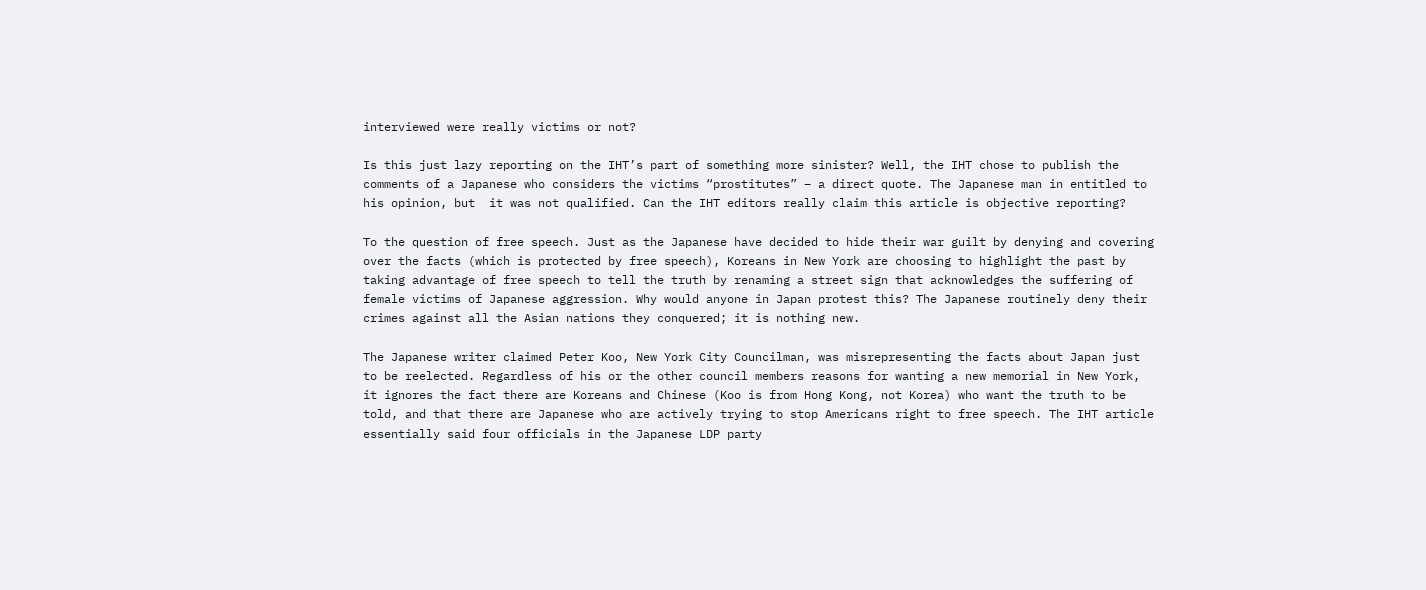interviewed were really victims or not?

Is this just lazy reporting on the IHT’s part of something more sinister? Well, the IHT chose to publish the comments of a Japanese who considers the victims “prostitutes” – a direct quote. The Japanese man in entitled to his opinion, but  it was not qualified. Can the IHT editors really claim this article is objective reporting?

To the question of free speech. Just as the Japanese have decided to hide their war guilt by denying and covering over the facts (which is protected by free speech), Koreans in New York are choosing to highlight the past by taking advantage of free speech to tell the truth by renaming a street sign that acknowledges the suffering of female victims of Japanese aggression. Why would anyone in Japan protest this? The Japanese routinely deny their crimes against all the Asian nations they conquered; it is nothing new.

The Japanese writer claimed Peter Koo, New York City Councilman, was misrepresenting the facts about Japan just to be reelected. Regardless of his or the other council members reasons for wanting a new memorial in New York, it ignores the fact there are Koreans and Chinese (Koo is from Hong Kong, not Korea) who want the truth to be told, and that there are Japanese who are actively trying to stop Americans right to free speech. The IHT article essentially said four officials in the Japanese LDP party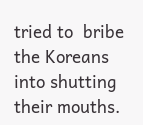tried to  bribe the Koreans into shutting their mouths.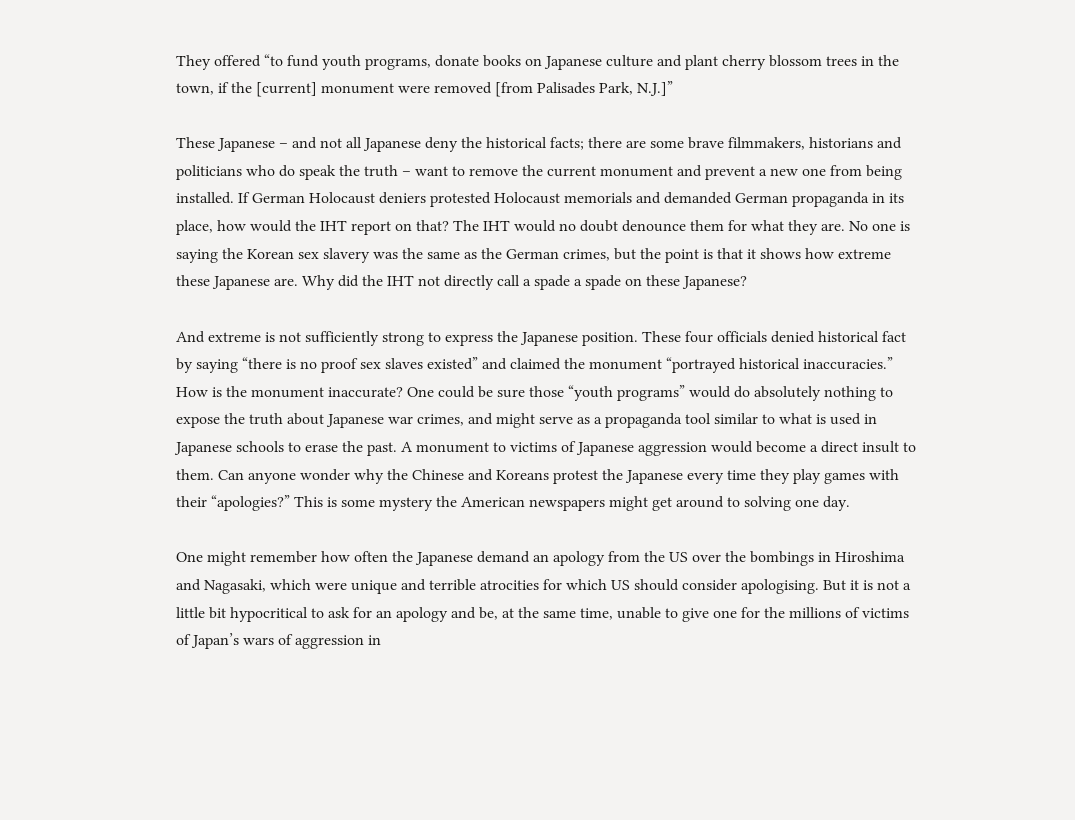They offered “to fund youth programs, donate books on Japanese culture and plant cherry blossom trees in the town, if the [current] monument were removed [from Palisades Park, N.J.]”

These Japanese – and not all Japanese deny the historical facts; there are some brave filmmakers, historians and politicians who do speak the truth – want to remove the current monument and prevent a new one from being installed. If German Holocaust deniers protested Holocaust memorials and demanded German propaganda in its place, how would the IHT report on that? The IHT would no doubt denounce them for what they are. No one is saying the Korean sex slavery was the same as the German crimes, but the point is that it shows how extreme these Japanese are. Why did the IHT not directly call a spade a spade on these Japanese?

And extreme is not sufficiently strong to express the Japanese position. These four officials denied historical fact by saying “there is no proof sex slaves existed” and claimed the monument “portrayed historical inaccuracies.” How is the monument inaccurate? One could be sure those “youth programs” would do absolutely nothing to expose the truth about Japanese war crimes, and might serve as a propaganda tool similar to what is used in Japanese schools to erase the past. A monument to victims of Japanese aggression would become a direct insult to them. Can anyone wonder why the Chinese and Koreans protest the Japanese every time they play games with their “apologies?” This is some mystery the American newspapers might get around to solving one day.

One might remember how often the Japanese demand an apology from the US over the bombings in Hiroshima and Nagasaki, which were unique and terrible atrocities for which US should consider apologising. But it is not a little bit hypocritical to ask for an apology and be, at the same time, unable to give one for the millions of victims of Japan’s wars of aggression in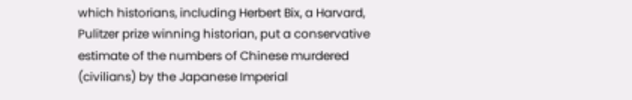which historians, including Herbert Bix, a Harvard, Pulitzer prize winning historian, put a conservative estimate of the numbers of Chinese murdered (civilians) by the Japanese Imperial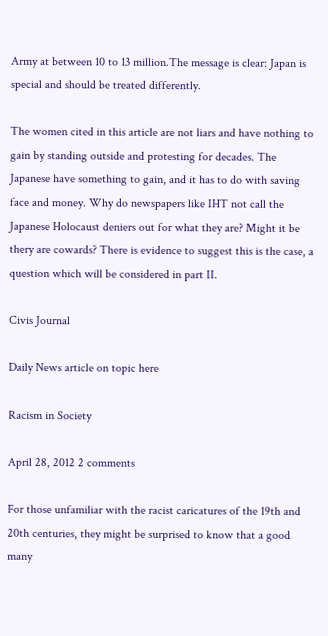Army at between 10 to 13 million.The message is clear: Japan is special and should be treated differently.

The women cited in this article are not liars and have nothing to gain by standing outside and protesting for decades. The Japanese have something to gain, and it has to do with saving face and money. Why do newspapers like IHT not call the Japanese Holocaust deniers out for what they are? Might it be thery are cowards? There is evidence to suggest this is the case, a question which will be considered in part II.

Civis Journal

Daily News article on topic here

Racism in Society

April 28, 2012 2 comments

For those unfamiliar with the racist caricatures of the 19th and 20th centuries, they might be surprised to know that a good many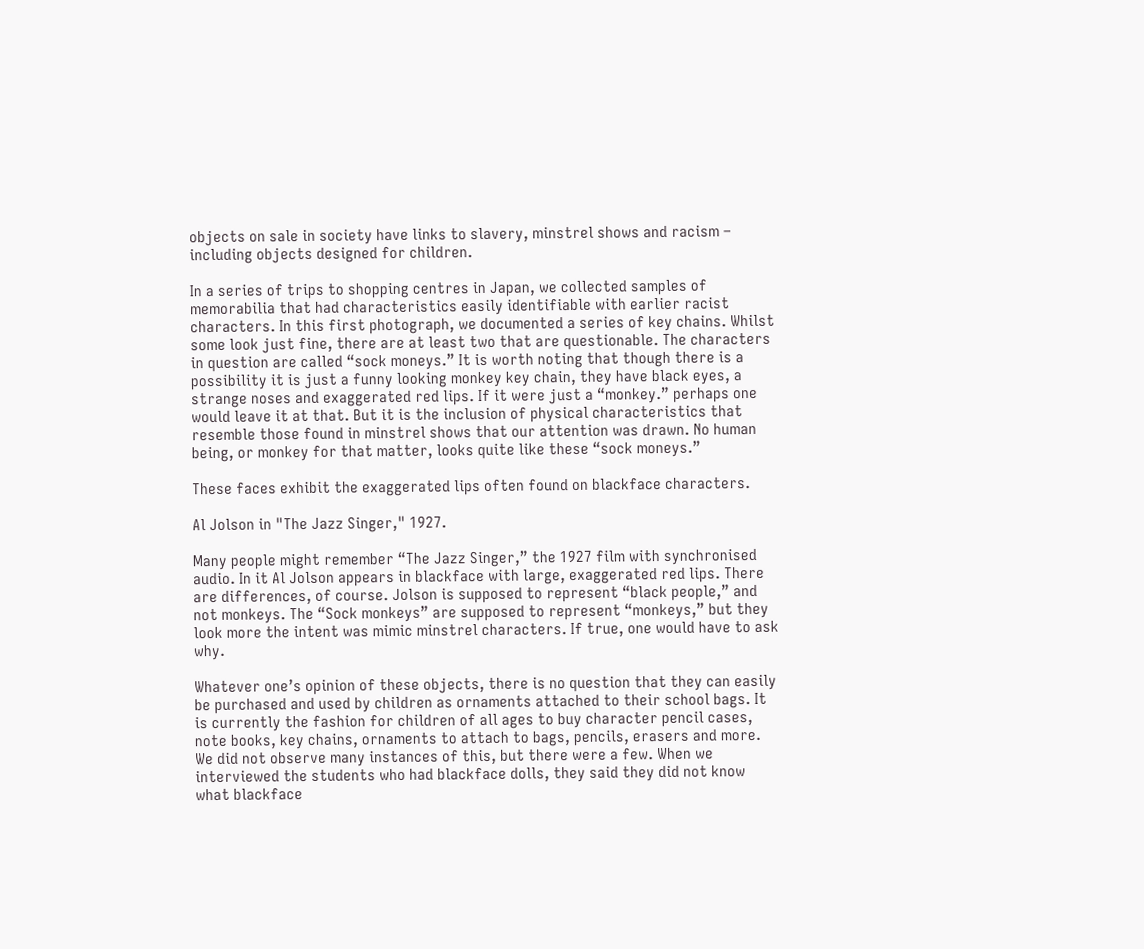objects on sale in society have links to slavery, minstrel shows and racism – including objects designed for children.

In a series of trips to shopping centres in Japan, we collected samples of memorabilia that had characteristics easily identifiable with earlier racist characters. In this first photograph, we documented a series of key chains. Whilst some look just fine, there are at least two that are questionable. The characters in question are called “sock moneys.” It is worth noting that though there is a possibility it is just a funny looking monkey key chain, they have black eyes, a strange noses and exaggerated red lips. If it were just a “monkey.” perhaps one would leave it at that. But it is the inclusion of physical characteristics that resemble those found in minstrel shows that our attention was drawn. No human being, or monkey for that matter, looks quite like these “sock moneys.”

These faces exhibit the exaggerated lips often found on blackface characters.

Al Jolson in "The Jazz Singer," 1927.

Many people might remember “The Jazz Singer,” the 1927 film with synchronised audio. In it Al Jolson appears in blackface with large, exaggerated red lips. There are differences, of course. Jolson is supposed to represent “black people,” and not monkeys. The “Sock monkeys” are supposed to represent “monkeys,” but they look more the intent was mimic minstrel characters. If true, one would have to ask why.

Whatever one’s opinion of these objects, there is no question that they can easily be purchased and used by children as ornaments attached to their school bags. It is currently the fashion for children of all ages to buy character pencil cases, note books, key chains, ornaments to attach to bags, pencils, erasers and more. We did not observe many instances of this, but there were a few. When we interviewed the students who had blackface dolls, they said they did not know what blackface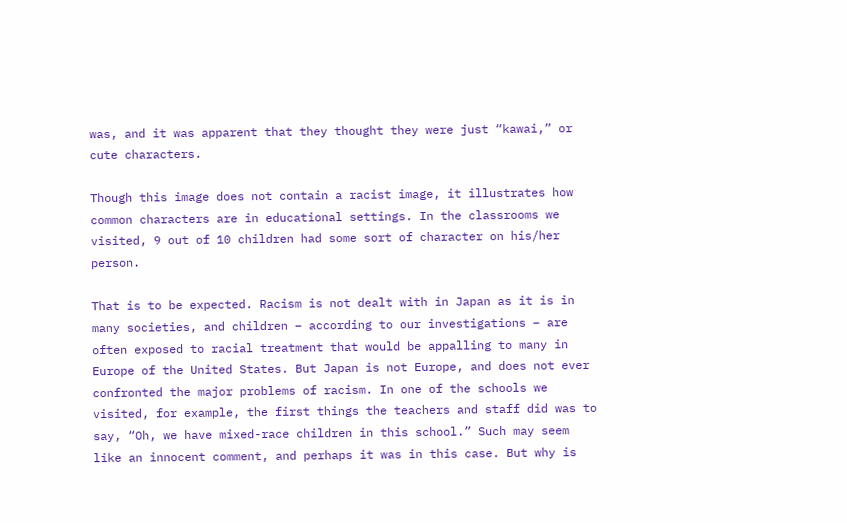was, and it was apparent that they thought they were just “kawai,” or cute characters.

Though this image does not contain a racist image, it illustrates how common characters are in educational settings. In the classrooms we visited, 9 out of 10 children had some sort of character on his/her person.

That is to be expected. Racism is not dealt with in Japan as it is in many societies, and children – according to our investigations – are often exposed to racial treatment that would be appalling to many in Europe of the United States. But Japan is not Europe, and does not ever confronted the major problems of racism. In one of the schools we visited, for example, the first things the teachers and staff did was to say, “Oh, we have mixed-race children in this school.” Such may seem like an innocent comment, and perhaps it was in this case. But why is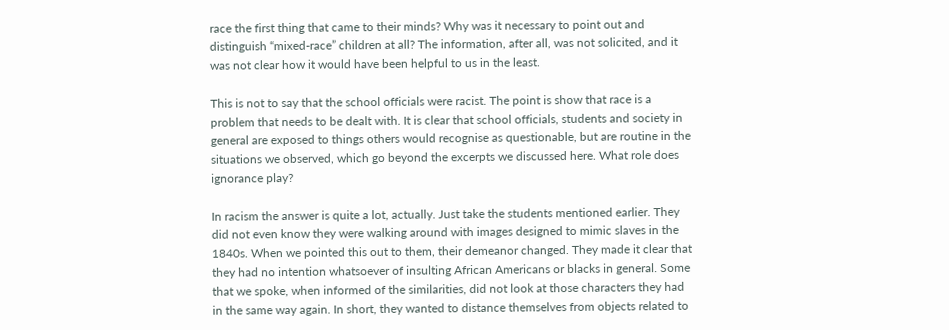race the first thing that came to their minds? Why was it necessary to point out and distinguish “mixed-race” children at all? The information, after all, was not solicited, and it was not clear how it would have been helpful to us in the least.

This is not to say that the school officials were racist. The point is show that race is a problem that needs to be dealt with. It is clear that school officials, students and society in general are exposed to things others would recognise as questionable, but are routine in the situations we observed, which go beyond the excerpts we discussed here. What role does ignorance play?

In racism the answer is quite a lot, actually. Just take the students mentioned earlier. They did not even know they were walking around with images designed to mimic slaves in the 1840s. When we pointed this out to them, their demeanor changed. They made it clear that they had no intention whatsoever of insulting African Americans or blacks in general. Some that we spoke, when informed of the similarities, did not look at those characters they had in the same way again. In short, they wanted to distance themselves from objects related to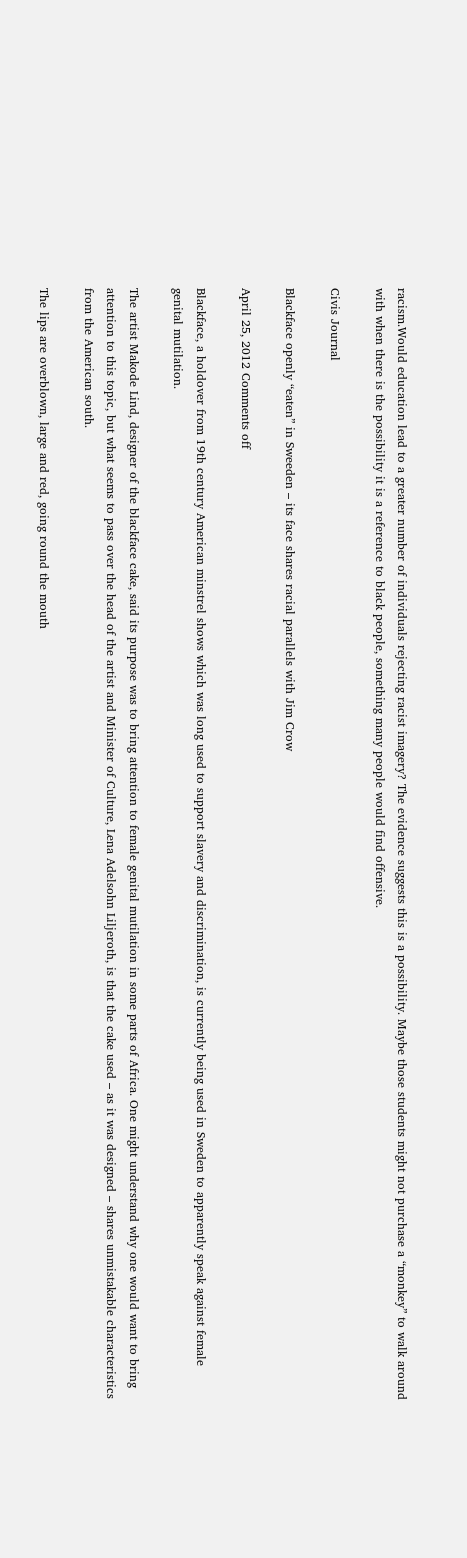racism.Would education lead to a greater number of individuals rejecting racist imagery? The evidence suggests this is a possibility. Maybe those students might not purchase a “monkey” to walk around with when there is the possibility it is a reference to black people, something many people would find offensive.

Civis Journal

Blackface openly “eaten” in Sweeden – its face shares racial parallels with Jim Crow

April 25, 2012 Comments off

Blackface, a holdover from 19th century American minstrel shows which was long used to support slavery and discrimination, is currently being used in Sweden to apparently speak against female genital mutilation.

The artist Makode Lind, designer of the blackface cake, said its purpose was to bring attention to female genital mutilation in some parts of Africa. One might understand why one would want to bring attention to this topic, but what seems to pass over the head of the artist and Minister of Culture, Lena Adelsohn Liljeroth, is that the cake used – as it was designed – shares unmistakable characteristics from the American south.

The lips are overblown, large and red, going round the mouth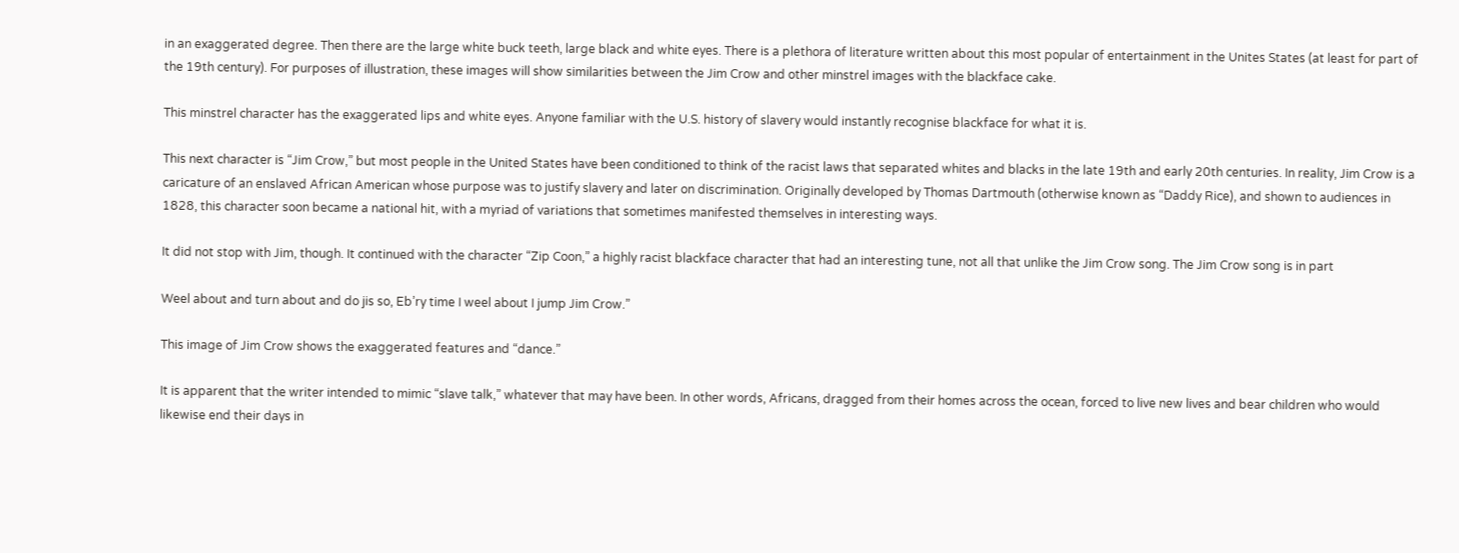in an exaggerated degree. Then there are the large white buck teeth, large black and white eyes. There is a plethora of literature written about this most popular of entertainment in the Unites States (at least for part of the 19th century). For purposes of illustration, these images will show similarities between the Jim Crow and other minstrel images with the blackface cake.

This minstrel character has the exaggerated lips and white eyes. Anyone familiar with the U.S. history of slavery would instantly recognise blackface for what it is.

This next character is “Jim Crow,” but most people in the United States have been conditioned to think of the racist laws that separated whites and blacks in the late 19th and early 20th centuries. In reality, Jim Crow is a caricature of an enslaved African American whose purpose was to justify slavery and later on discrimination. Originally developed by Thomas Dartmouth (otherwise known as “Daddy Rice), and shown to audiences in 1828, this character soon became a national hit, with a myriad of variations that sometimes manifested themselves in interesting ways.

It did not stop with Jim, though. It continued with the character “Zip Coon,” a highly racist blackface character that had an interesting tune, not all that unlike the Jim Crow song. The Jim Crow song is in part

Weel about and turn about and do jis so, Eb’ry time I weel about I jump Jim Crow.”

This image of Jim Crow shows the exaggerated features and “dance.”

It is apparent that the writer intended to mimic “slave talk,” whatever that may have been. In other words, Africans, dragged from their homes across the ocean, forced to live new lives and bear children who would likewise end their days in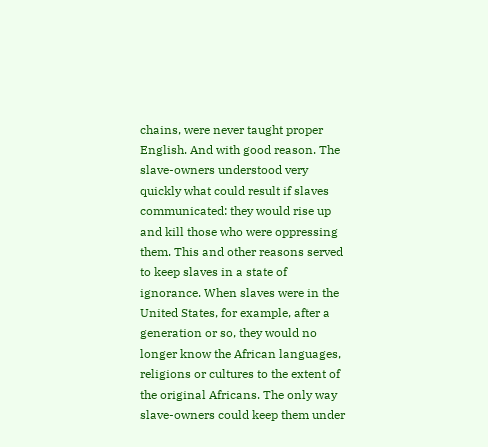chains, were never taught proper English. And with good reason. The slave-owners understood very quickly what could result if slaves communicated: they would rise up and kill those who were oppressing them. This and other reasons served to keep slaves in a state of ignorance. When slaves were in the United States, for example, after a generation or so, they would no longer know the African languages, religions or cultures to the extent of the original Africans. The only way slave-owners could keep them under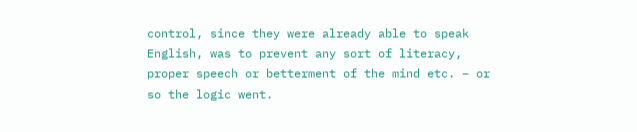control, since they were already able to speak English, was to prevent any sort of literacy, proper speech or betterment of the mind etc. – or so the logic went.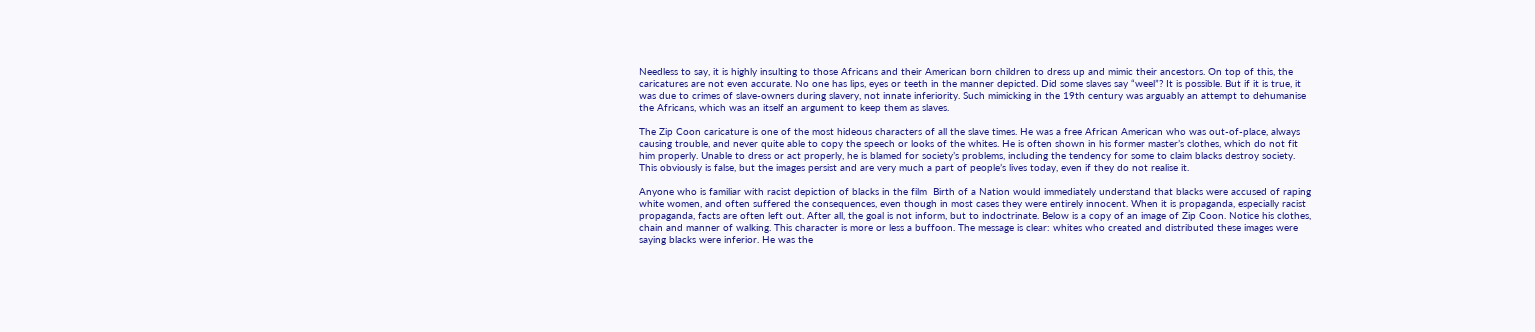Needless to say, it is highly insulting to those Africans and their American born children to dress up and mimic their ancestors. On top of this, the caricatures are not even accurate. No one has lips, eyes or teeth in the manner depicted. Did some slaves say “weel”? It is possible. But if it is true, it was due to crimes of slave-owners during slavery, not innate inferiority. Such mimicking in the 19th century was arguably an attempt to dehumanise the Africans, which was an itself an argument to keep them as slaves.

The Zip Coon caricature is one of the most hideous characters of all the slave times. He was a free African American who was out-of-place, always causing trouble, and never quite able to copy the speech or looks of the whites. He is often shown in his former master’s clothes, which do not fit him properly. Unable to dress or act properly, he is blamed for society’s problems, including the tendency for some to claim blacks destroy society. This obviously is false, but the images persist and are very much a part of people’s lives today, even if they do not realise it.

Anyone who is familiar with racist depiction of blacks in the film  Birth of a Nation would immediately understand that blacks were accused of raping white women, and often suffered the consequences, even though in most cases they were entirely innocent. When it is propaganda, especially racist propaganda, facts are often left out. After all, the goal is not inform, but to indoctrinate. Below is a copy of an image of Zip Coon. Notice his clothes, chain and manner of walking. This character is more or less a buffoon. The message is clear: whites who created and distributed these images were saying blacks were inferior. He was the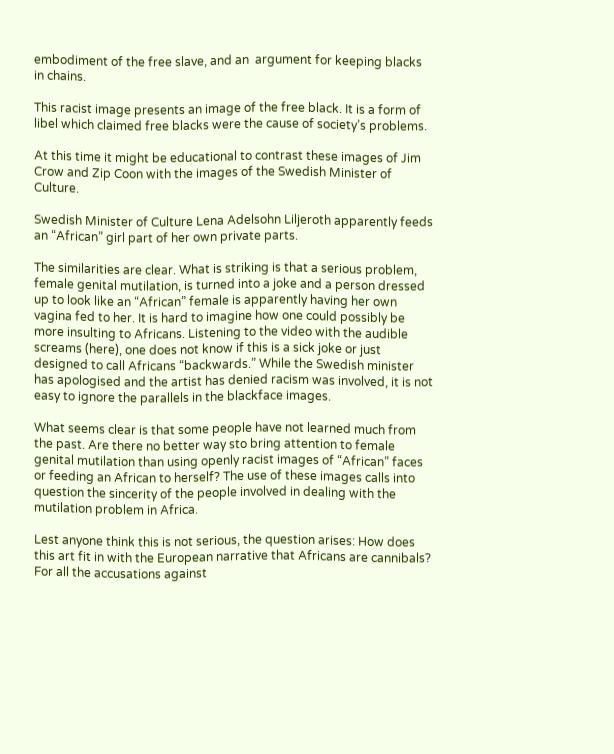embodiment of the free slave, and an  argument for keeping blacks in chains.

This racist image presents an image of the free black. It is a form of libel which claimed free blacks were the cause of society’s problems.

At this time it might be educational to contrast these images of Jim Crow and Zip Coon with the images of the Swedish Minister of Culture.

Swedish Minister of Culture Lena Adelsohn Liljeroth apparently feeds an “African” girl part of her own private parts.

The similarities are clear. What is striking is that a serious problem, female genital mutilation, is turned into a joke and a person dressed up to look like an “African” female is apparently having her own vagina fed to her. It is hard to imagine how one could possibly be more insulting to Africans. Listening to the video with the audible screams (here), one does not know if this is a sick joke or just designed to call Africans “backwards.” While the Swedish minister has apologised and the artist has denied racism was involved, it is not easy to ignore the parallels in the blackface images.

What seems clear is that some people have not learned much from the past. Are there no better way sto bring attention to female genital mutilation than using openly racist images of “African” faces or feeding an African to herself? The use of these images calls into question the sincerity of the people involved in dealing with the mutilation problem in Africa.

Lest anyone think this is not serious, the question arises: How does this art fit in with the European narrative that Africans are cannibals? For all the accusations against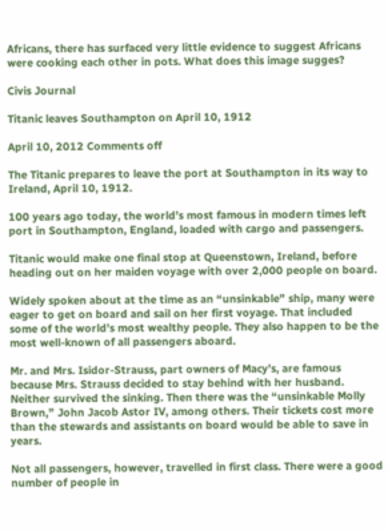Africans, there has surfaced very little evidence to suggest Africans were cooking each other in pots. What does this image sugges?

Civis Journal

Titanic leaves Southampton on April 10, 1912

April 10, 2012 Comments off

The Titanic prepares to leave the port at Southampton in its way to Ireland, April 10, 1912.

100 years ago today, the world’s most famous in modern times left port in Southampton, England, loaded with cargo and passengers.

Titanic would make one final stop at Queenstown, Ireland, before heading out on her maiden voyage with over 2,000 people on board.

Widely spoken about at the time as an “unsinkable” ship, many were eager to get on board and sail on her first voyage. That included some of the world’s most wealthy people. They also happen to be the most well-known of all passengers aboard.

Mr. and Mrs. Isidor-Strauss, part owners of Macy’s, are famous because Mrs. Strauss decided to stay behind with her husband. Neither survived the sinking. Then there was the “unsinkable Molly Brown,” John Jacob Astor IV, among others. Their tickets cost more than the stewards and assistants on board would be able to save in years.

Not all passengers, however, travelled in first class. There were a good number of people in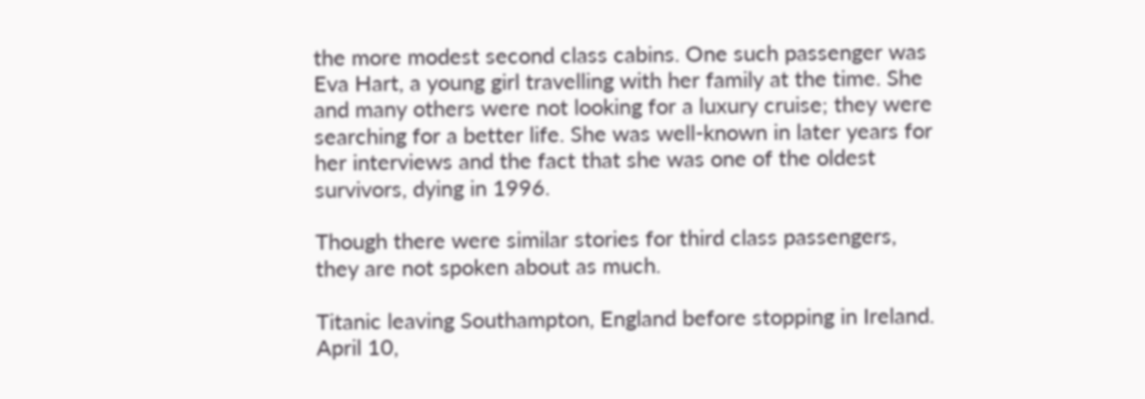the more modest second class cabins. One such passenger was Eva Hart, a young girl travelling with her family at the time. She and many others were not looking for a luxury cruise; they were searching for a better life. She was well-known in later years for her interviews and the fact that she was one of the oldest survivors, dying in 1996.

Though there were similar stories for third class passengers, they are not spoken about as much.

Titanic leaving Southampton, England before stopping in Ireland. April 10,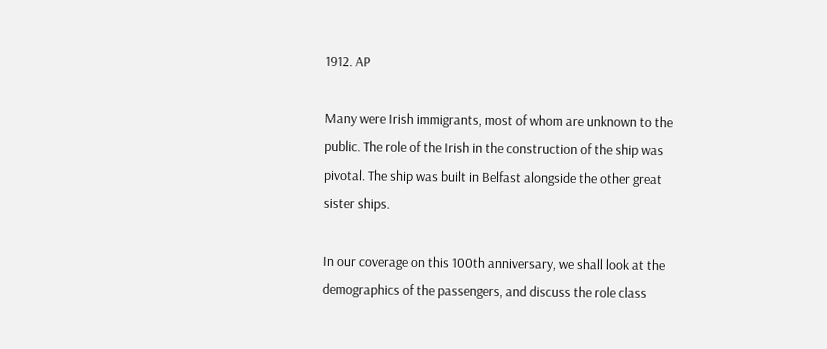1912. AP

Many were Irish immigrants, most of whom are unknown to the public. The role of the Irish in the construction of the ship was pivotal. The ship was built in Belfast alongside the other great sister ships.

In our coverage on this 100th anniversary, we shall look at the demographics of the passengers, and discuss the role class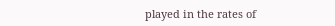played in the rates of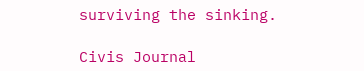surviving the sinking.

Civis Journal